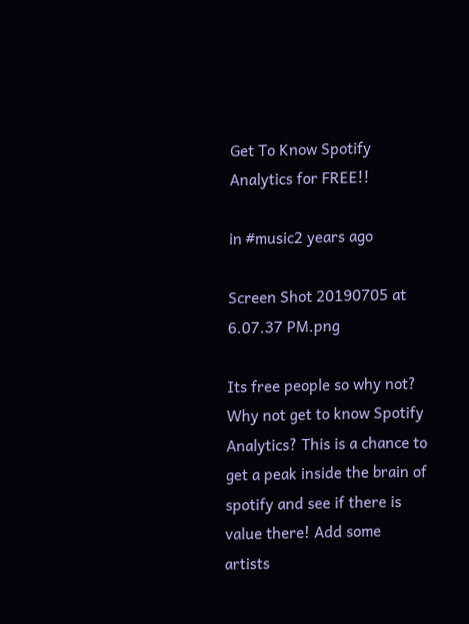Get To Know Spotify Analytics for FREE!!

in #music2 years ago

Screen Shot 20190705 at 6.07.37 PM.png

Its free people so why not? Why not get to know Spotify Analytics? This is a chance to get a peak inside the brain of spotify and see if there is value there! Add some artists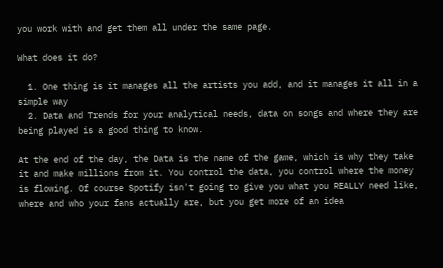you work with and get them all under the same page.

What does it do?

  1. One thing is it manages all the artists you add, and it manages it all in a simple way
  2. Data and Trends for your analytical needs, data on songs and where they are being played is a good thing to know.

At the end of the day, the Data is the name of the game, which is why they take it and make millions from it. You control the data, you control where the money is flowing. Of course Spotify isn't going to give you what you REALLY need like, where and who your fans actually are, but you get more of an idea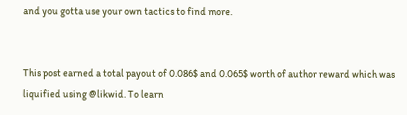and you gotta use your own tactics to find more.


This post earned a total payout of 0.086$ and 0.065$ worth of author reward which was liquified using @likwid. To learn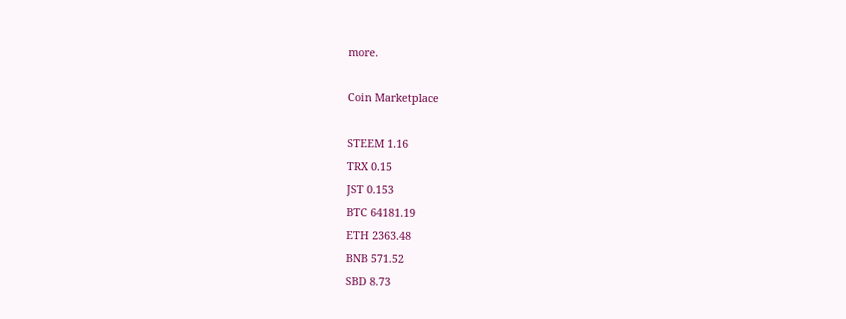more.

Coin Marketplace

STEEM 1.16
TRX 0.15
JST 0.153
BTC 64181.19
ETH 2363.48
BNB 571.52
SBD 8.73